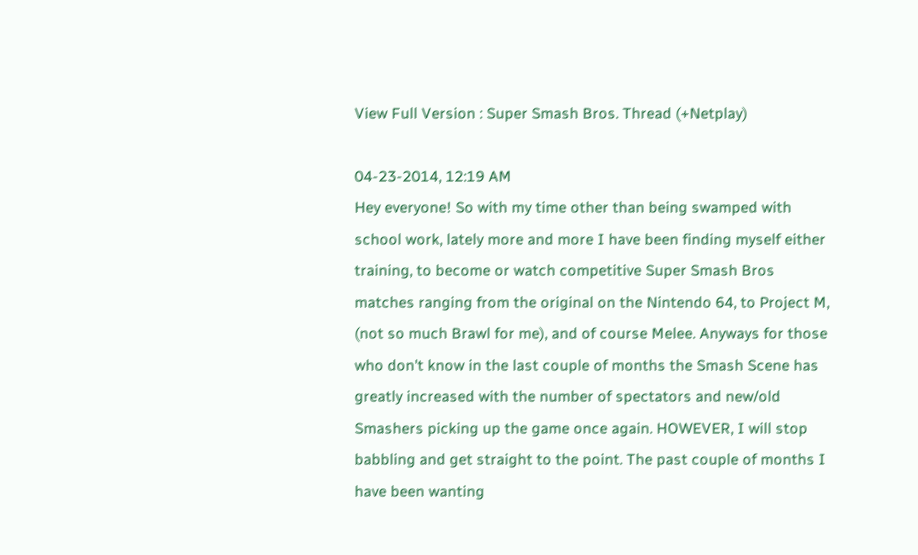View Full Version : Super Smash Bros. Thread (+Netplay)

04-23-2014, 12:19 AM
Hey everyone! So with my time other than being swamped with school work, lately more and more I have been finding myself either training, to become or watch competitive Super Smash Bros matches ranging from the original on the Nintendo 64, to Project M, (not so much Brawl for me), and of course Melee. Anyways for those who don't know in the last couple of months the Smash Scene has greatly increased with the number of spectators and new/old Smashers picking up the game once again. HOWEVER, I will stop babbling and get straight to the point. The past couple of months I have been wanting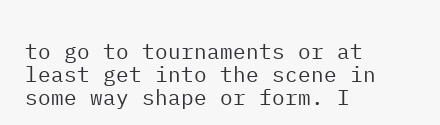to go to tournaments or at least get into the scene in some way shape or form. I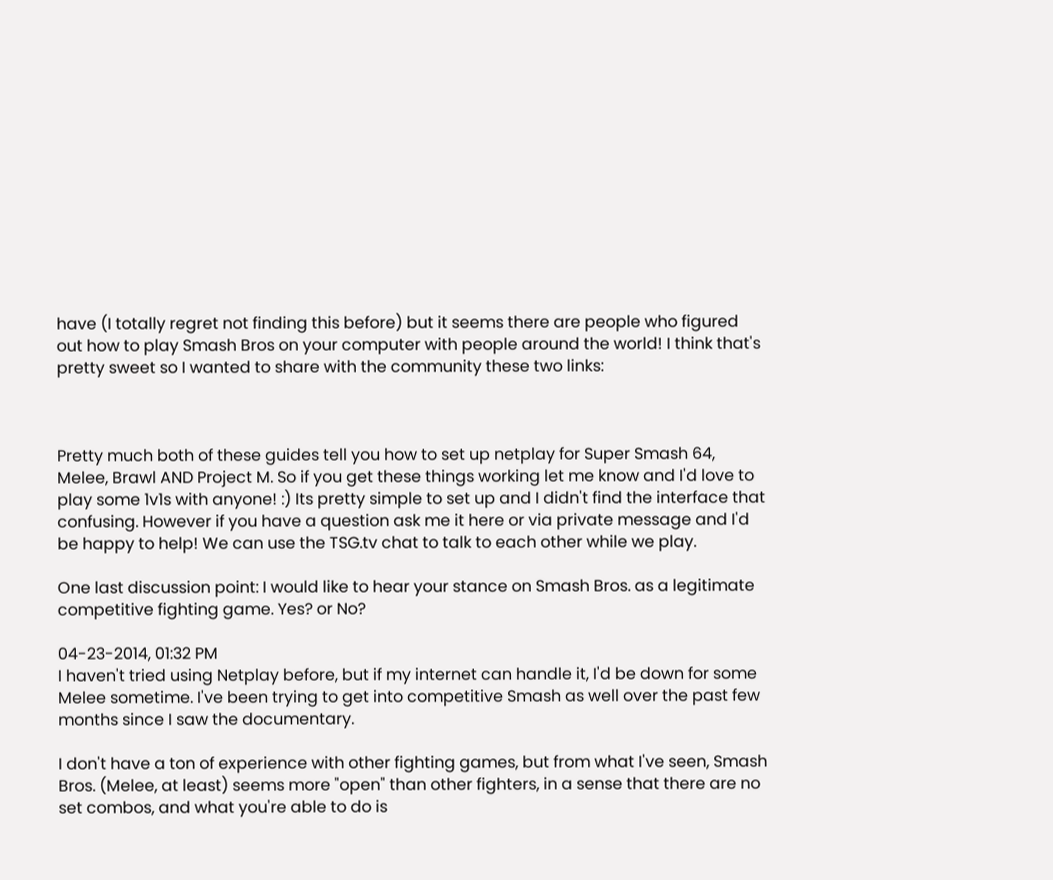have (I totally regret not finding this before) but it seems there are people who figured out how to play Smash Bros on your computer with people around the world! I think that's pretty sweet so I wanted to share with the community these two links:



Pretty much both of these guides tell you how to set up netplay for Super Smash 64, Melee, Brawl AND Project M. So if you get these things working let me know and I'd love to play some 1v1s with anyone! :) Its pretty simple to set up and I didn't find the interface that confusing. However if you have a question ask me it here or via private message and I'd be happy to help! We can use the TSG.tv chat to talk to each other while we play.

One last discussion point: I would like to hear your stance on Smash Bros. as a legitimate competitive fighting game. Yes? or No?

04-23-2014, 01:32 PM
I haven't tried using Netplay before, but if my internet can handle it, I'd be down for some Melee sometime. I've been trying to get into competitive Smash as well over the past few months since I saw the documentary.

I don't have a ton of experience with other fighting games, but from what I've seen, Smash Bros. (Melee, at least) seems more "open" than other fighters, in a sense that there are no set combos, and what you're able to do is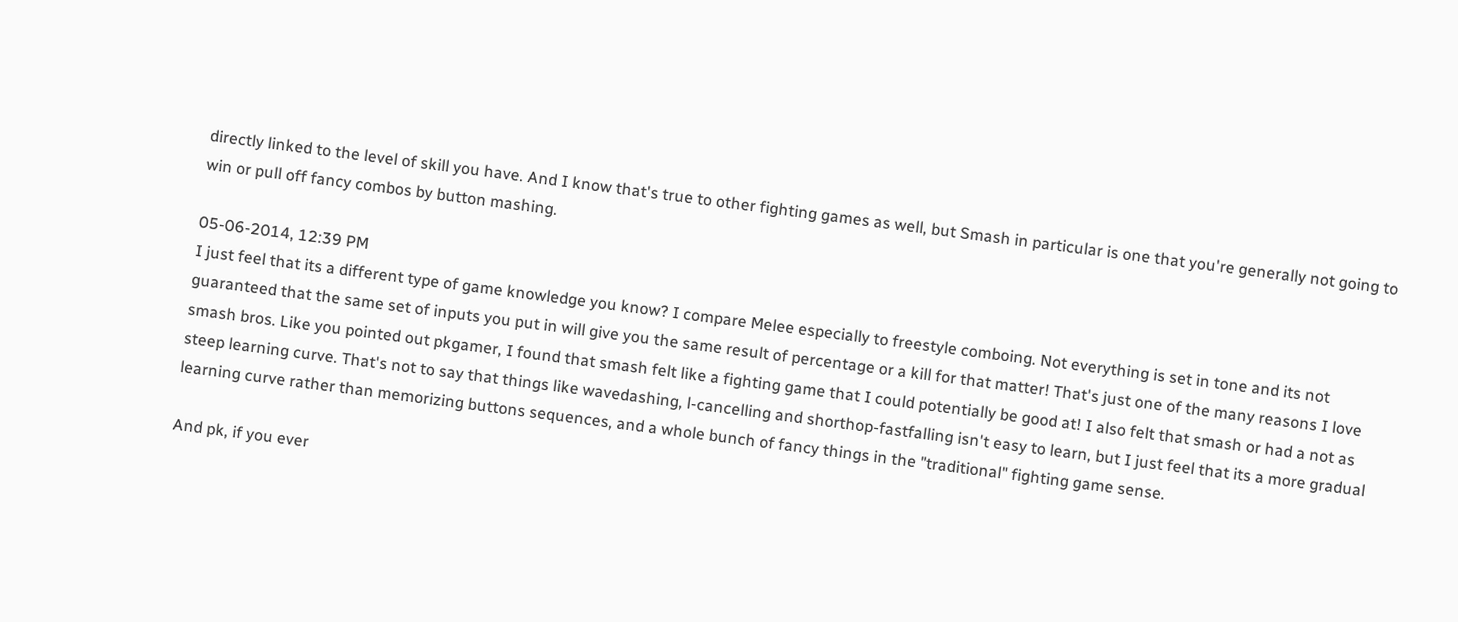directly linked to the level of skill you have. And I know that's true to other fighting games as well, but Smash in particular is one that you're generally not going to win or pull off fancy combos by button mashing.

05-06-2014, 12:39 PM
I just feel that its a different type of game knowledge you know? I compare Melee especially to freestyle comboing. Not everything is set in tone and its not guaranteed that the same set of inputs you put in will give you the same result of percentage or a kill for that matter! That's just one of the many reasons I love smash bros. Like you pointed out pkgamer, I found that smash felt like a fighting game that I could potentially be good at! I also felt that smash or had a not as steep learning curve. That's not to say that things like wavedashing, l-cancelling and shorthop-fastfalling isn't easy to learn, but I just feel that its a more gradual learning curve rather than memorizing buttons sequences, and a whole bunch of fancy things in the "traditional" fighting game sense.

And pk, if you ever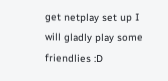get netplay set up I will gladly play some friendlies :D